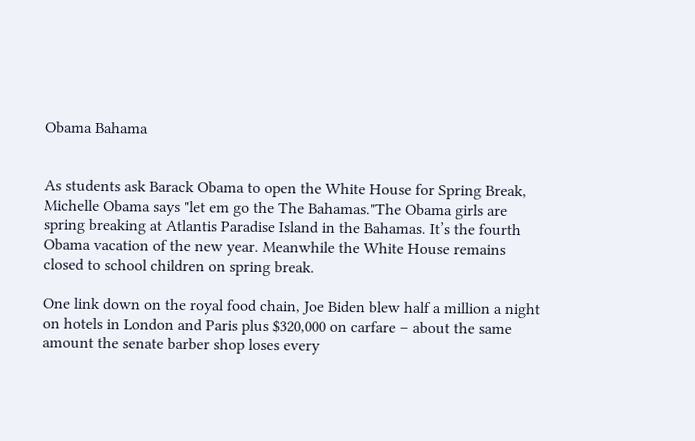Obama Bahama


As students ask Barack Obama to open the White House for Spring Break, Michelle Obama says "let em go the The Bahamas."The Obama girls are spring breaking at Atlantis Paradise Island in the Bahamas. It’s the fourth Obama vacation of the new year. Meanwhile the White House remains closed to school children on spring break.

One link down on the royal food chain, Joe Biden blew half a million a night on hotels in London and Paris plus $320,000 on carfare – about the same amount the senate barber shop loses every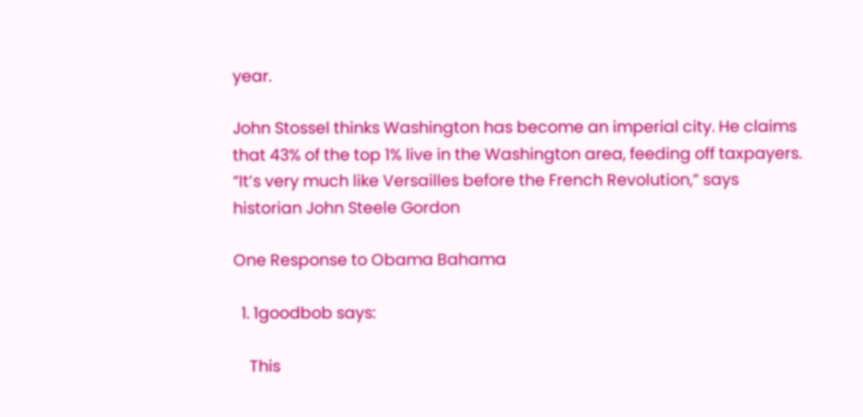year.

John Stossel thinks Washington has become an imperial city. He claims that 43% of the top 1% live in the Washington area, feeding off taxpayers. “It’s very much like Versailles before the French Revolution,” says historian John Steele Gordon

One Response to Obama Bahama

  1. 1goodbob says:

    This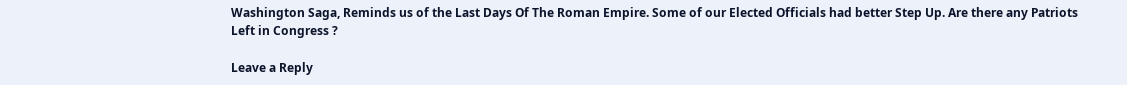Washington Saga, Reminds us of the Last Days Of The Roman Empire. Some of our Elected Officials had better Step Up. Are there any Patriots Left in Congress ?

Leave a Reply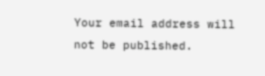Your email address will not be published.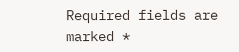Required fields are marked *